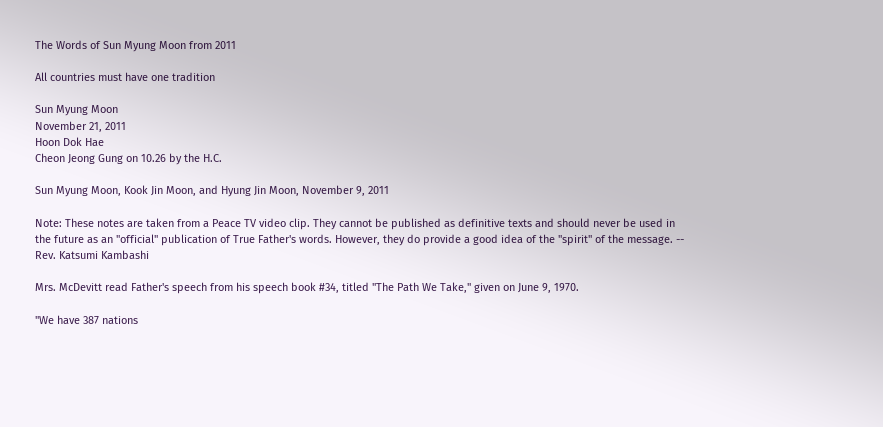The Words of Sun Myung Moon from 2011

All countries must have one tradition

Sun Myung Moon
November 21, 2011
Hoon Dok Hae
Cheon Jeong Gung on 10.26 by the H.C.

Sun Myung Moon, Kook Jin Moon, and Hyung Jin Moon, November 9, 2011

Note: These notes are taken from a Peace TV video clip. They cannot be published as definitive texts and should never be used in the future as an "official" publication of True Father's words. However, they do provide a good idea of the "spirit" of the message. -- Rev. Katsumi Kambashi

Mrs. McDevitt read Father's speech from his speech book #34, titled "The Path We Take," given on June 9, 1970.

"We have 387 nations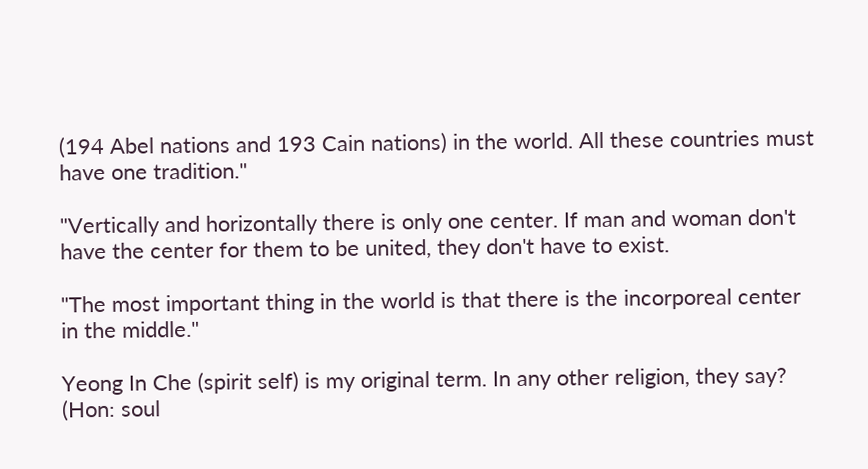(194 Abel nations and 193 Cain nations) in the world. All these countries must have one tradition."

"Vertically and horizontally there is only one center. If man and woman don't have the center for them to be united, they don't have to exist.

"The most important thing in the world is that there is the incorporeal center in the middle."

Yeong In Che (spirit self) is my original term. In any other religion, they say? (Hon: soul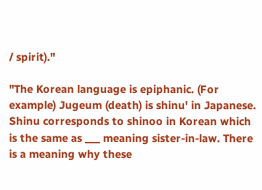/ spirit)."

"The Korean language is epiphanic. (For example) Jugeum (death) is shinu' in Japanese. Shinu corresponds to shinoo in Korean which is the same as ___ meaning sister-in-law. There is a meaning why these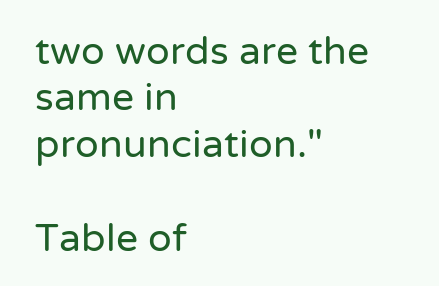two words are the same in pronunciation."

Table of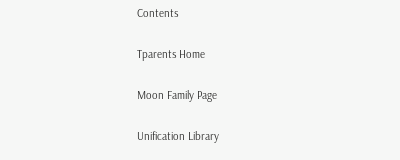Contents

Tparents Home

Moon Family Page

Unification Library